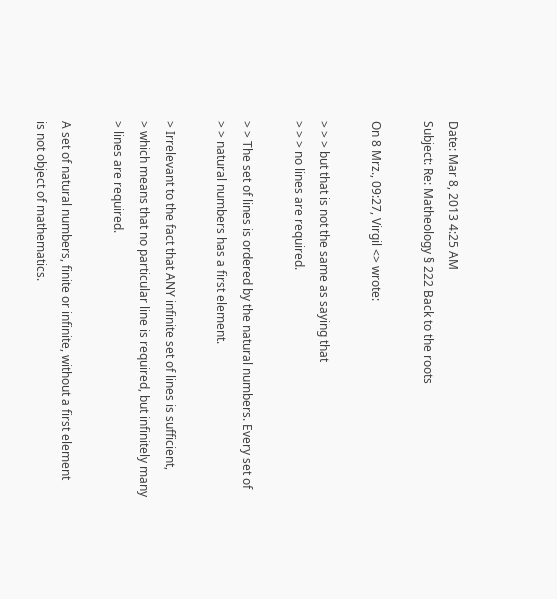Date: Mar 8, 2013 4:25 AM
Subject: Re: Matheology § 222 Back to the roots

On 8 Mrz., 09:27, Virgil <> wrote:

> > > but that is not the same as saying that
> > > no lines are required.

> > The set of lines is ordered by the natural numbers. Every set of
> > natural numbers has a first element.

> Irrelevant to the fact that ANY infinite set of lines is sufficient,
> which means that no particular line is required, but infinitely many
> lines are required.

A set of natural numbers, finite or infinite, without a first element
is not object of mathematics.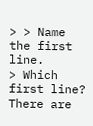> > Name the first line.
> Which first line? There are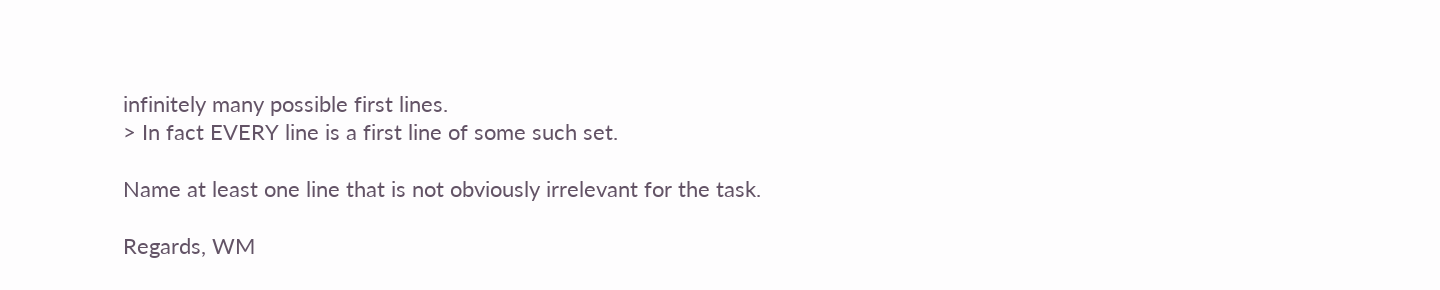infinitely many possible first lines.
> In fact EVERY line is a first line of some such set.

Name at least one line that is not obviously irrelevant for the task.

Regards, WM